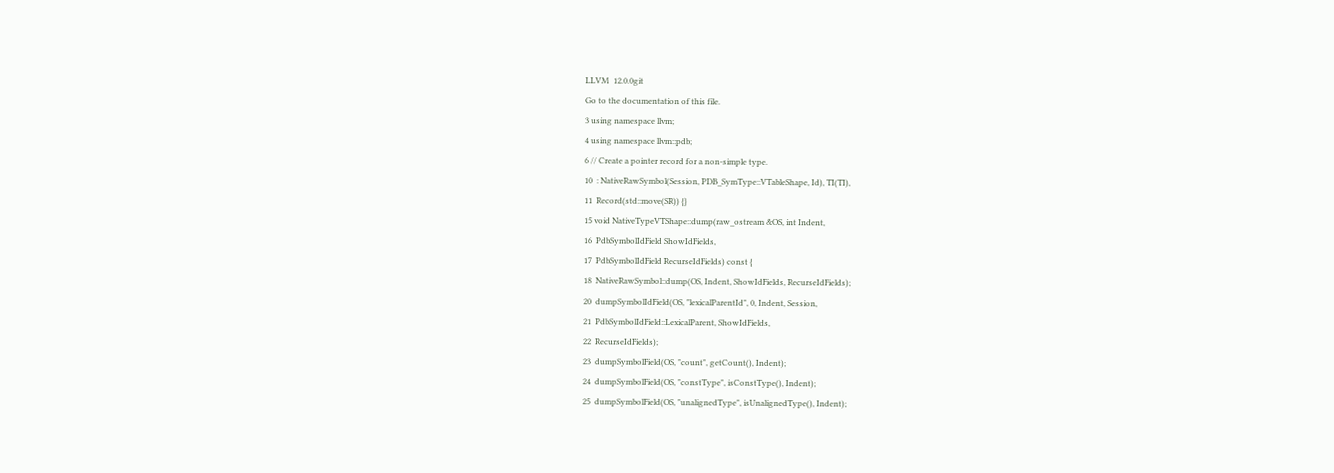LLVM  12.0.0git
Go to the documentation of this file.
3 using namespace llvm;
4 using namespace llvm::pdb;
6 // Create a pointer record for a non-simple type.
10  : NativeRawSymbol(Session, PDB_SymType::VTableShape, Id), TI(TI),
11  Record(std::move(SR)) {}
15 void NativeTypeVTShape::dump(raw_ostream &OS, int Indent,
16  PdbSymbolIdField ShowIdFields,
17  PdbSymbolIdField RecurseIdFields) const {
18  NativeRawSymbol::dump(OS, Indent, ShowIdFields, RecurseIdFields);
20  dumpSymbolIdField(OS, "lexicalParentId", 0, Indent, Session,
21  PdbSymbolIdField::LexicalParent, ShowIdFields,
22  RecurseIdFields);
23  dumpSymbolField(OS, "count", getCount(), Indent);
24  dumpSymbolField(OS, "constType", isConstType(), Indent);
25  dumpSymbolField(OS, "unalignedType", isUnalignedType(), Indent);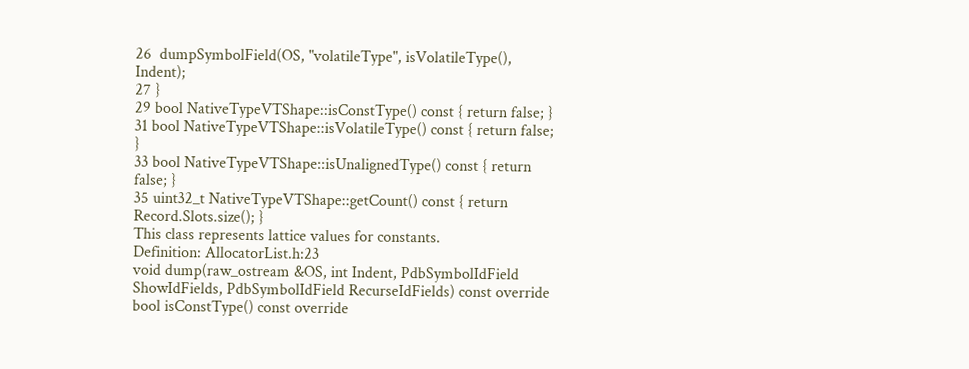26  dumpSymbolField(OS, "volatileType", isVolatileType(), Indent);
27 }
29 bool NativeTypeVTShape::isConstType() const { return false; }
31 bool NativeTypeVTShape::isVolatileType() const { return false; }
33 bool NativeTypeVTShape::isUnalignedType() const { return false; }
35 uint32_t NativeTypeVTShape::getCount() const { return Record.Slots.size(); }
This class represents lattice values for constants.
Definition: AllocatorList.h:23
void dump(raw_ostream &OS, int Indent, PdbSymbolIdField ShowIdFields, PdbSymbolIdField RecurseIdFields) const override
bool isConstType() const override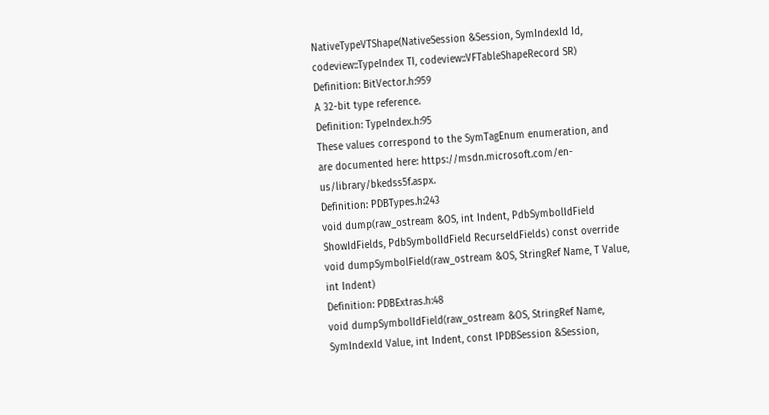NativeTypeVTShape(NativeSession &Session, SymIndexId Id, codeview::TypeIndex TI, codeview::VFTableShapeRecord SR)
Definition: BitVector.h:959
A 32-bit type reference.
Definition: TypeIndex.h:95
These values correspond to the SymTagEnum enumeration, and are documented here: https://msdn.microsoft.com/en-us/library/bkedss5f.aspx.
Definition: PDBTypes.h:243
void dump(raw_ostream &OS, int Indent, PdbSymbolIdField ShowIdFields, PdbSymbolIdField RecurseIdFields) const override
void dumpSymbolField(raw_ostream &OS, StringRef Name, T Value, int Indent)
Definition: PDBExtras.h:48
void dumpSymbolIdField(raw_ostream &OS, StringRef Name, SymIndexId Value, int Indent, const IPDBSession &Session,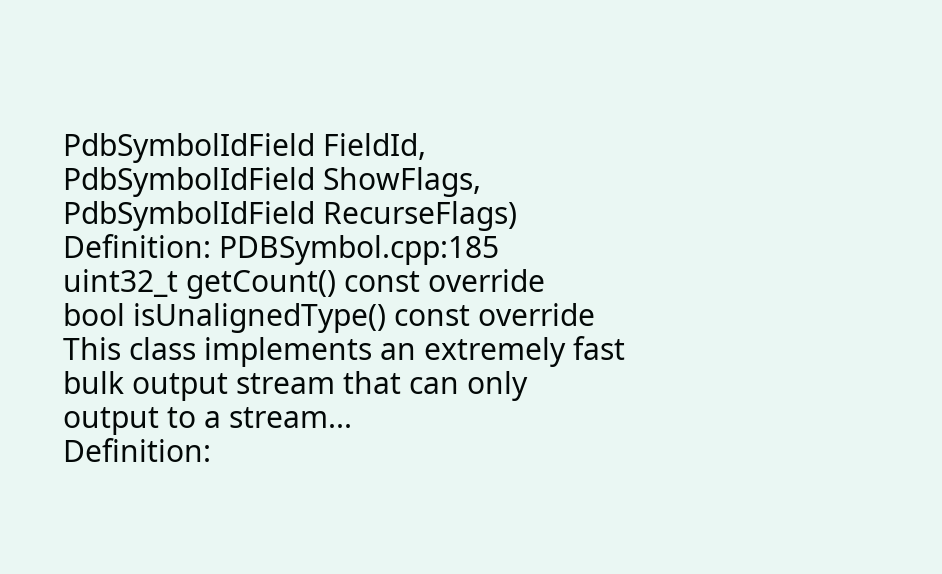PdbSymbolIdField FieldId, PdbSymbolIdField ShowFlags, PdbSymbolIdField RecurseFlags)
Definition: PDBSymbol.cpp:185
uint32_t getCount() const override
bool isUnalignedType() const override
This class implements an extremely fast bulk output stream that can only output to a stream...
Definition: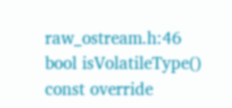raw_ostream.h:46
bool isVolatileType() const override